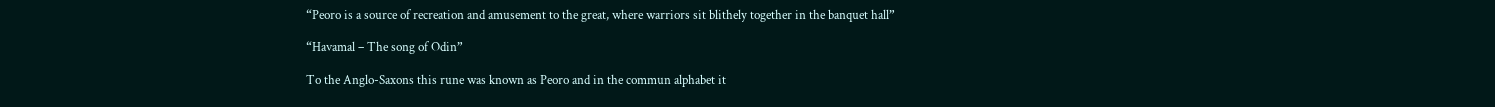“Peoro is a source of recreation and amusement to the great, where warriors sit blithely together in the banquet hall”

“Havamal – The song of Odin”

To the Anglo-Saxons this rune was known as Peoro and in the commun alphabet it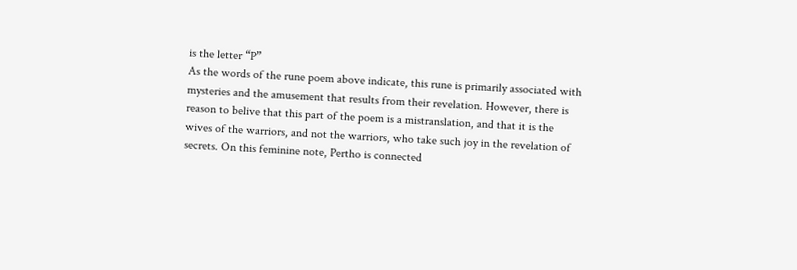is the letter “P”
As the words of the rune poem above indicate, this rune is primarily associated with mysteries and the amusement that results from their revelation. However, there is reason to belive that this part of the poem is a mistranslation, and that it is the wives of the warriors, and not the warriors, who take such joy in the revelation of secrets. On this feminine note, Pertho is connected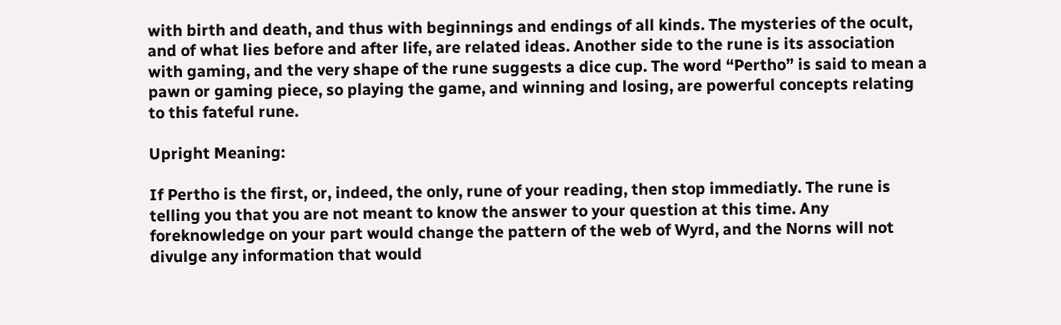with birth and death, and thus with beginnings and endings of all kinds. The mysteries of the ocult, and of what lies before and after life, are related ideas. Another side to the rune is its association with gaming, and the very shape of the rune suggests a dice cup. The word “Pertho” is said to mean a pawn or gaming piece, so playing the game, and winning and losing, are powerful concepts relating to this fateful rune.

Upright Meaning:

If Pertho is the first, or, indeed, the only, rune of your reading, then stop immediatly. The rune is telling you that you are not meant to know the answer to your question at this time. Any foreknowledge on your part would change the pattern of the web of Wyrd, and the Norns will not divulge any information that would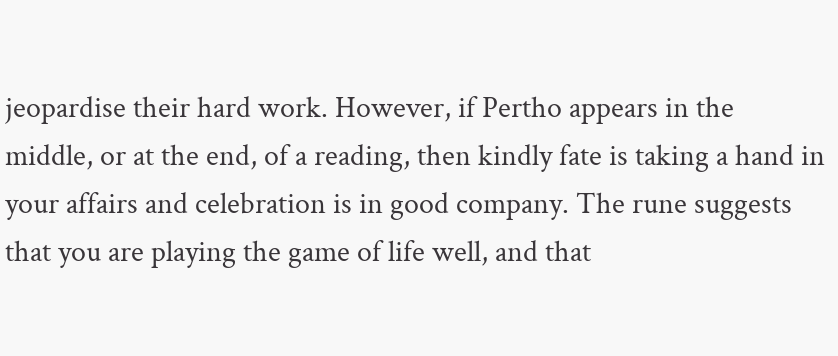jeopardise their hard work. However, if Pertho appears in the middle, or at the end, of a reading, then kindly fate is taking a hand in your affairs and celebration is in good company. The rune suggests that you are playing the game of life well, and that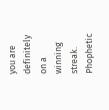you are definitely on a winning streak. Phophetic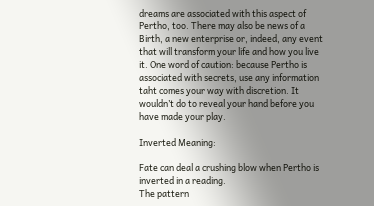dreams are associated with this aspect of Pertho, too. There may also be news of a Birth, a new enterprise or, indeed, any event that will transform your life and how you live it. One word of caution: because Pertho is associated with secrets, use any information taht comes your way with discretion. It wouldn’t do to reveal your hand before you have made your play.

Inverted Meaning:

Fate can deal a crushing blow when Pertho is inverted in a reading.
The pattern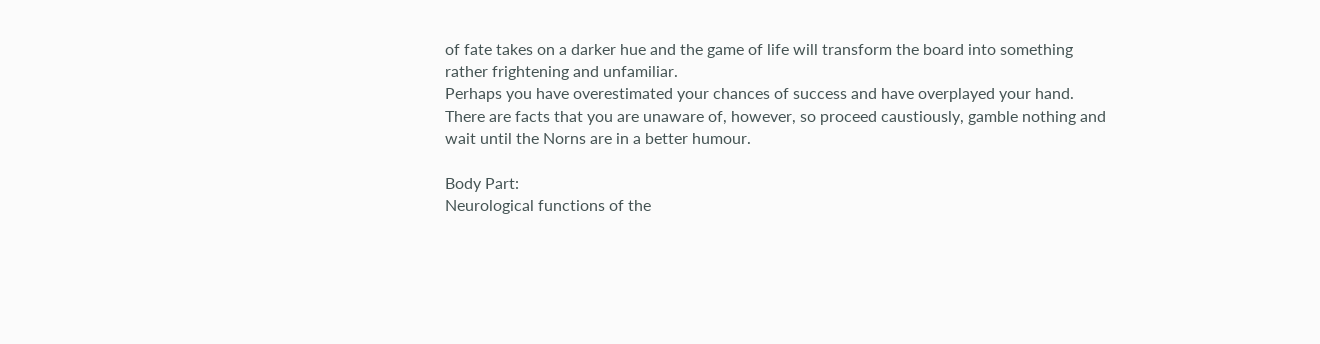of fate takes on a darker hue and the game of life will transform the board into something rather frightening and unfamiliar.
Perhaps you have overestimated your chances of success and have overplayed your hand. There are facts that you are unaware of, however, so proceed caustiously, gamble nothing and wait until the Norns are in a better humour.

Body Part:
Neurological functions of the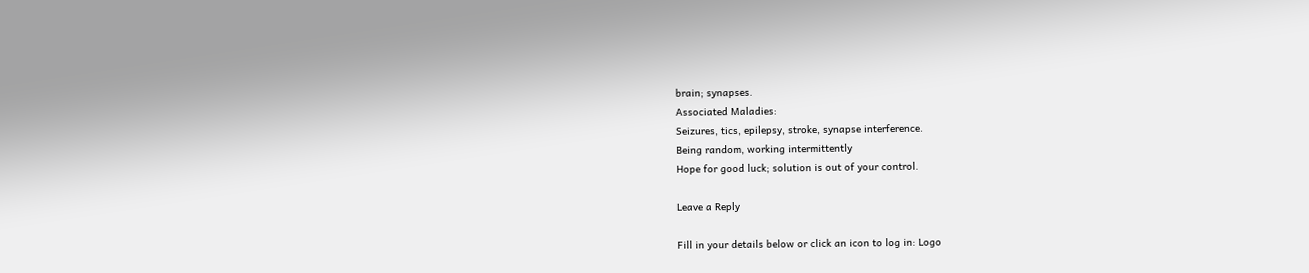brain; synapses.
Associated Maladies:
Seizures, tics, epilepsy, stroke, synapse interference.
Being random, working intermittently
Hope for good luck; solution is out of your control.

Leave a Reply

Fill in your details below or click an icon to log in: Logo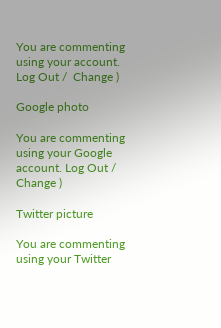You are commenting using your account. Log Out /  Change )

Google photo

You are commenting using your Google account. Log Out /  Change )

Twitter picture

You are commenting using your Twitter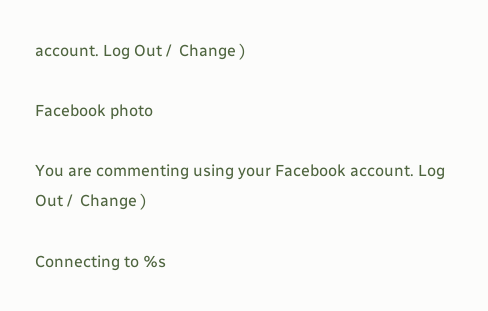account. Log Out /  Change )

Facebook photo

You are commenting using your Facebook account. Log Out /  Change )

Connecting to %s